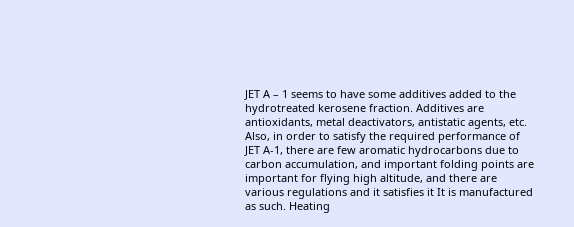JET A – 1 seems to have some additives added to the hydrotreated kerosene fraction. Additives are antioxidants, metal deactivators, antistatic agents, etc. Also, in order to satisfy the required performance of JET A-1, there are few aromatic hydrocarbons due to carbon accumulation, and important folding points are important for flying high altitude, and there are various regulations and it satisfies it It is manufactured as such. Heating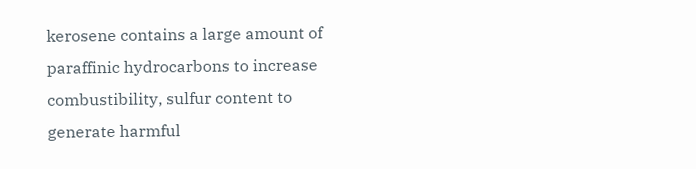kerosene contains a large amount of paraffinic hydrocarbons to increase combustibility, sulfur content to generate harmful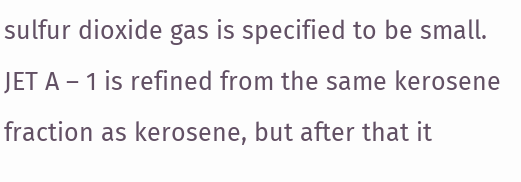sulfur dioxide gas is specified to be small. JET A – 1 is refined from the same kerosene fraction as kerosene, but after that it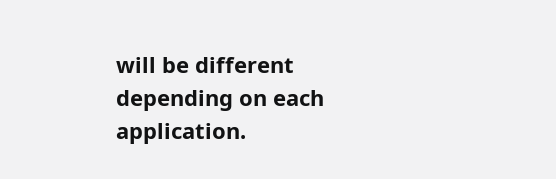will be different depending on each application.